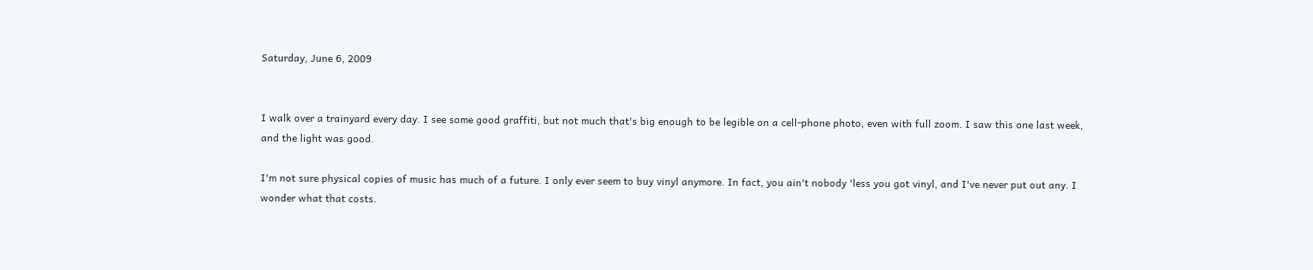Saturday, June 6, 2009


I walk over a trainyard every day. I see some good graffiti, but not much that's big enough to be legible on a cell-phone photo, even with full zoom. I saw this one last week, and the light was good.

I'm not sure physical copies of music has much of a future. I only ever seem to buy vinyl anymore. In fact, you ain't nobody 'less you got vinyl, and I've never put out any. I wonder what that costs.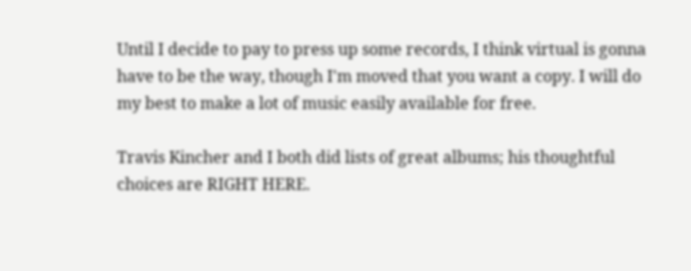Until I decide to pay to press up some records, I think virtual is gonna have to be the way, though I'm moved that you want a copy. I will do my best to make a lot of music easily available for free.

Travis Kincher and I both did lists of great albums; his thoughtful choices are RIGHT HERE.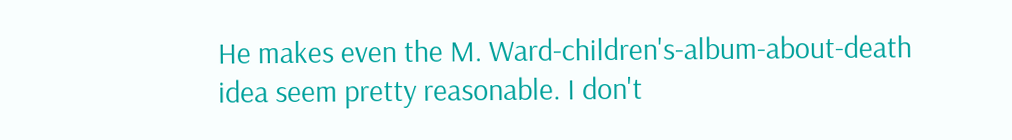He makes even the M. Ward-children's-album-about-death idea seem pretty reasonable. I don't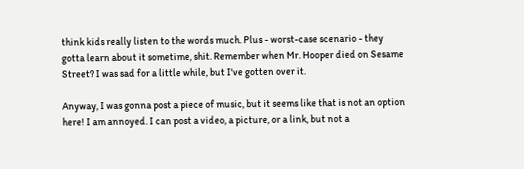think kids really listen to the words much. Plus - worst-case scenario - they gotta learn about it sometime, shit. Remember when Mr. Hooper died on Sesame Street? I was sad for a little while, but I've gotten over it.

Anyway, I was gonna post a piece of music, but it seems like that is not an option here! I am annoyed. I can post a video, a picture, or a link, but not a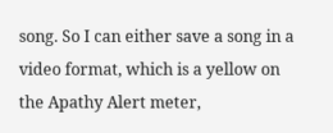song. So I can either save a song in a video format, which is a yellow on the Apathy Alert meter,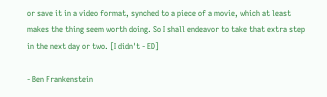or save it in a video format, synched to a piece of a movie, which at least makes the thing seem worth doing. So I shall endeavor to take that extra step in the next day or two. [I didn't - ED]

- Ben Frankenstein